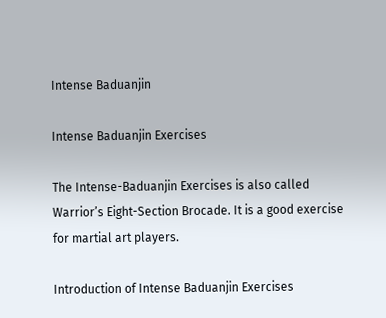Intense Baduanjin

Intense Baduanjin Exercises

The Intense-Baduanjin Exercises is also called Warrior’s Eight-Section Brocade. It is a good exercise for martial art players.

Introduction of Intense Baduanjin Exercises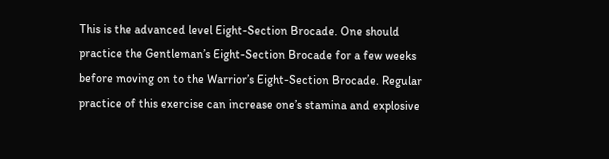This is the advanced level Eight-Section Brocade. One should practice the Gentleman’s Eight-Section Brocade for a few weeks before moving on to the Warrior’s Eight-Section Brocade. Regular practice of this exercise can increase one’s stamina and explosive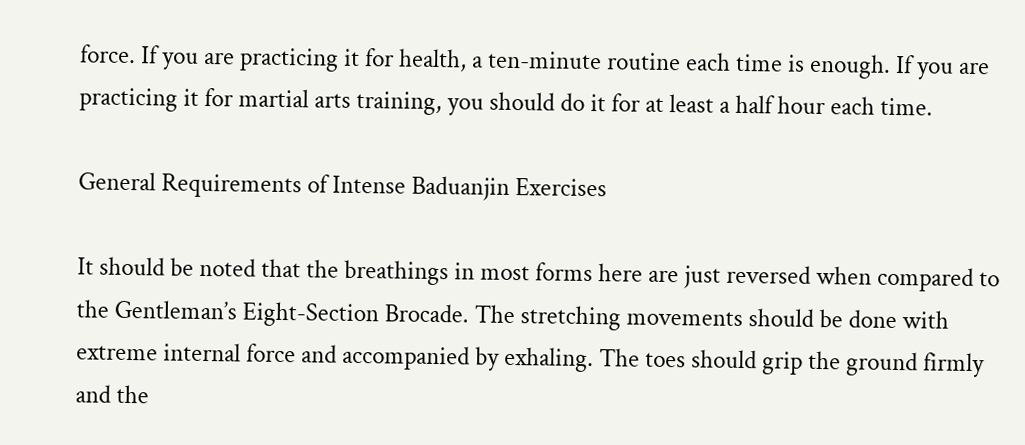force. If you are practicing it for health, a ten-minute routine each time is enough. If you are practicing it for martial arts training, you should do it for at least a half hour each time.

General Requirements of Intense Baduanjin Exercises

It should be noted that the breathings in most forms here are just reversed when compared to the Gentleman’s Eight-Section Brocade. The stretching movements should be done with extreme internal force and accompanied by exhaling. The toes should grip the ground firmly and the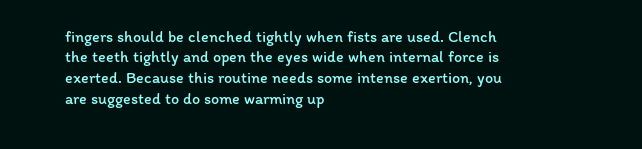fingers should be clenched tightly when fists are used. Clench the teeth tightly and open the eyes wide when internal force is exerted. Because this routine needs some intense exertion, you are suggested to do some warming up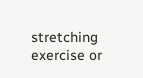stretching exercise or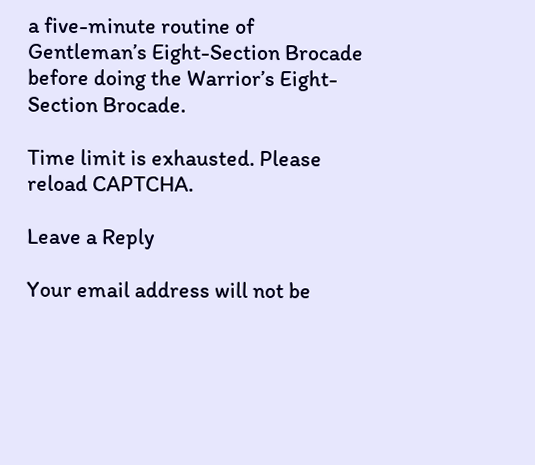a five-minute routine of Gentleman’s Eight-Section Brocade before doing the Warrior’s Eight-Section Brocade.

Time limit is exhausted. Please reload CAPTCHA.

Leave a Reply

Your email address will not be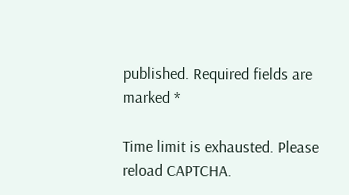published. Required fields are marked *

Time limit is exhausted. Please reload CAPTCHA.